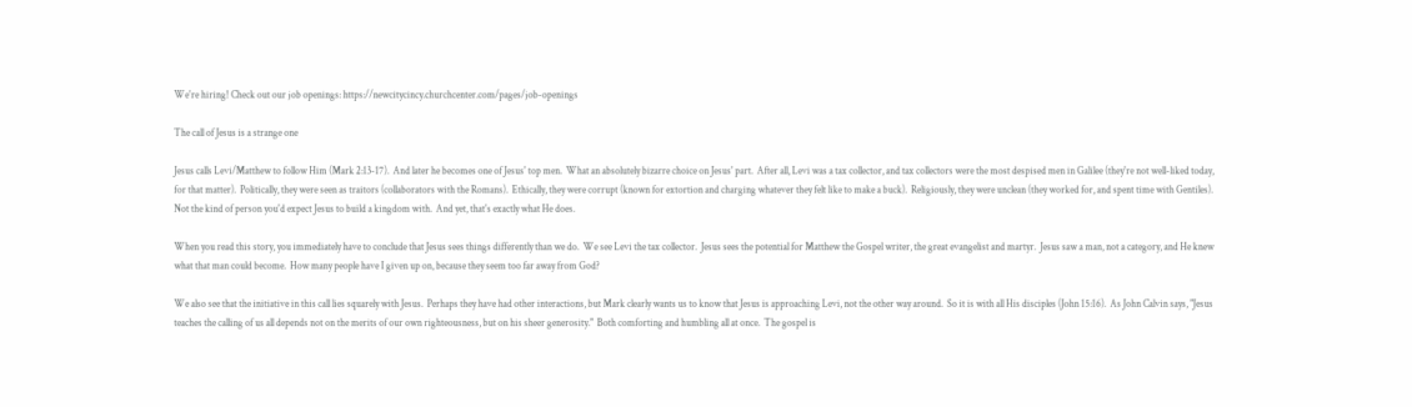We're hiring! Check out our job openings: https://newcitycincy.churchcenter.com/pages/job-openings

The call of Jesus is a strange one

Jesus calls Levi/Matthew to follow Him (Mark 2:13-17).  And later he becomes one of Jesus' top men.  What an absolutely bizarre choice on Jesus' part.  After all, Levi was a tax collector, and tax collectors were the most despised men in Galilee (they're not well-liked today, for that matter).  Politically, they were seen as traitors (collaborators with the Romans).  Ethically, they were corrupt (known for extortion and charging whatever they felt like to make a buck).  Religiously, they were unclean (they worked for, and spent time with Gentiles).  Not the kind of person you'd expect Jesus to build a kingdom with.  And yet, that's exactly what He does.

When you read this story, you immediately have to conclude that Jesus sees things differently than we do.  We see Levi the tax collector.  Jesus sees the potential for Matthew the Gospel writer, the great evangelist and martyr.  Jesus saw a man, not a category, and He knew what that man could become.  How many people have I given up on, because they seem too far away from God?

We also see that the initiative in this call lies squarely with Jesus.  Perhaps they have had other interactions, but Mark clearly wants us to know that Jesus is approaching Levi, not the other way around.  So it is with all His disciples (John 15:16).  As John Calvin says, "Jesus teaches the calling of us all depends not on the merits of our own righteousness, but on his sheer generosity."  Both comforting and humbling all at once.  The gospel is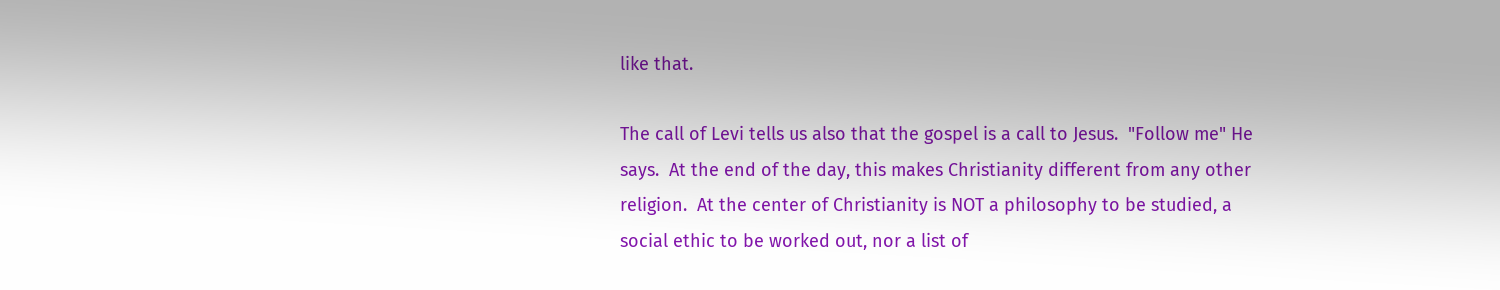like that.

The call of Levi tells us also that the gospel is a call to Jesus.  "Follow me" He says.  At the end of the day, this makes Christianity different from any other religion.  At the center of Christianity is NOT a philosophy to be studied, a social ethic to be worked out, nor a list of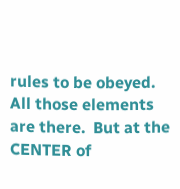rules to be obeyed.  All those elements are there.  But at the CENTER of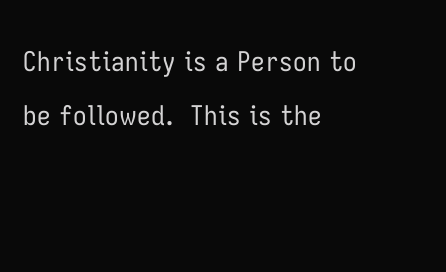Christianity is a Person to be followed.  This is the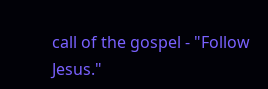call of the gospel - "Follow Jesus."